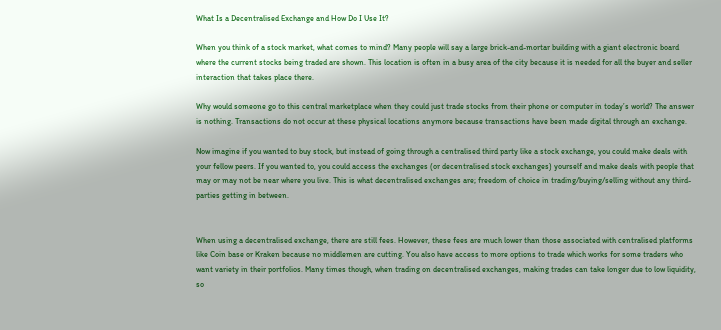What Is a Decentralised Exchange and How Do I Use It?

When you think of a stock market, what comes to mind? Many people will say a large brick-and-mortar building with a giant electronic board where the current stocks being traded are shown. This location is often in a busy area of the city because it is needed for all the buyer and seller interaction that takes place there.

Why would someone go to this central marketplace when they could just trade stocks from their phone or computer in today’s world? The answer is nothing. Transactions do not occur at these physical locations anymore because transactions have been made digital through an exchange.

Now imagine if you wanted to buy stock, but instead of going through a centralised third party like a stock exchange, you could make deals with your fellow peers. If you wanted to, you could access the exchanges (or decentralised stock exchanges) yourself and make deals with people that may or may not be near where you live. This is what decentralised exchanges are; freedom of choice in trading/buying/selling without any third-parties getting in between.


When using a decentralised exchange, there are still fees. However, these fees are much lower than those associated with centralised platforms like Coin base or Kraken because no middlemen are cutting. You also have access to more options to trade which works for some traders who want variety in their portfolios. Many times though, when trading on decentralised exchanges, making trades can take longer due to low liquidity, so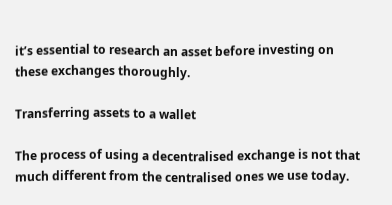it’s essential to research an asset before investing on these exchanges thoroughly.

Transferring assets to a wallet

The process of using a decentralised exchange is not that much different from the centralised ones we use today.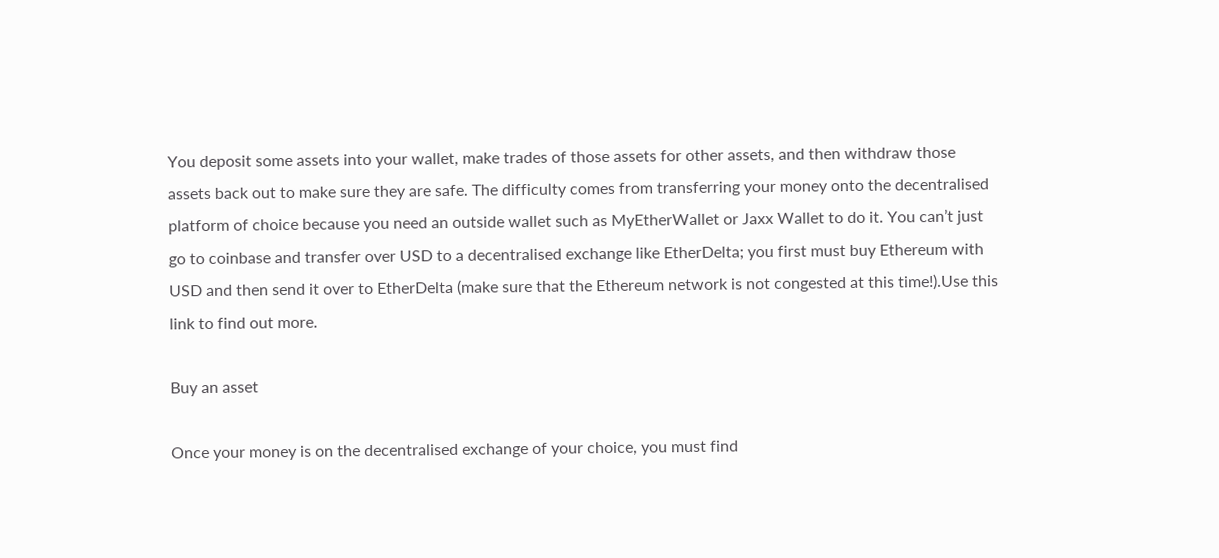You deposit some assets into your wallet, make trades of those assets for other assets, and then withdraw those assets back out to make sure they are safe. The difficulty comes from transferring your money onto the decentralised platform of choice because you need an outside wallet such as MyEtherWallet or Jaxx Wallet to do it. You can’t just go to coinbase and transfer over USD to a decentralised exchange like EtherDelta; you first must buy Ethereum with USD and then send it over to EtherDelta (make sure that the Ethereum network is not congested at this time!).Use this link to find out more.

Buy an asset

Once your money is on the decentralised exchange of your choice, you must find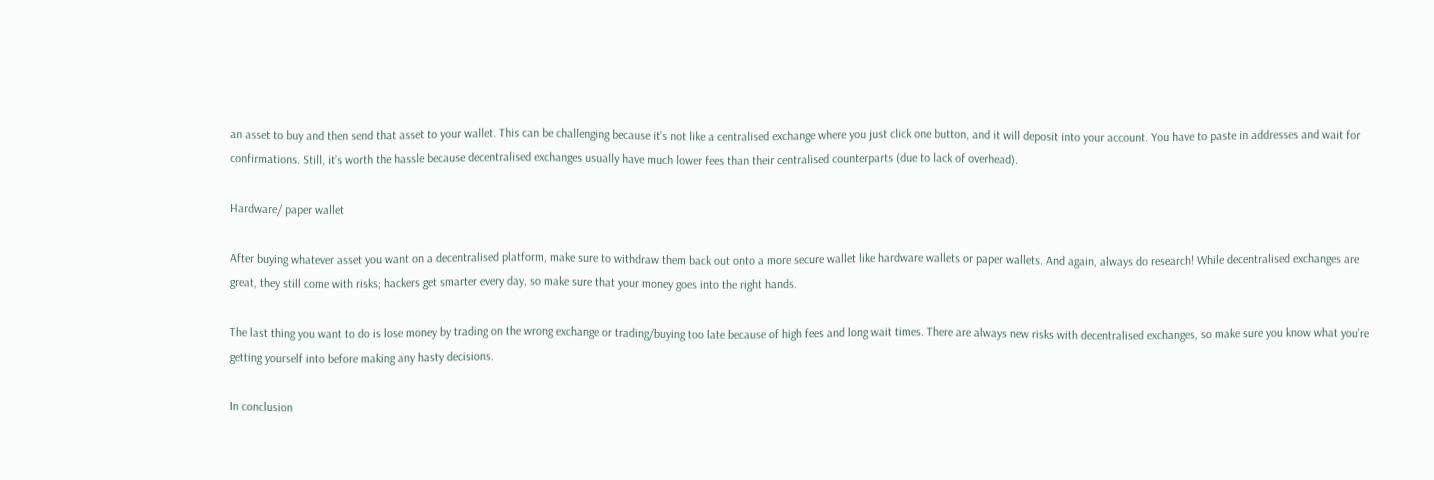an asset to buy and then send that asset to your wallet. This can be challenging because it’s not like a centralised exchange where you just click one button, and it will deposit into your account. You have to paste in addresses and wait for confirmations. Still, it’s worth the hassle because decentralised exchanges usually have much lower fees than their centralised counterparts (due to lack of overhead).

Hardware/ paper wallet

After buying whatever asset you want on a decentralised platform, make sure to withdraw them back out onto a more secure wallet like hardware wallets or paper wallets. And again, always do research! While decentralised exchanges are great, they still come with risks; hackers get smarter every day, so make sure that your money goes into the right hands.

The last thing you want to do is lose money by trading on the wrong exchange or trading/buying too late because of high fees and long wait times. There are always new risks with decentralised exchanges, so make sure you know what you’re getting yourself into before making any hasty decisions.

In conclusion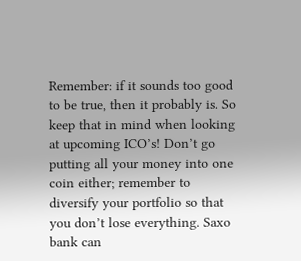Remember: if it sounds too good to be true, then it probably is. So keep that in mind when looking at upcoming ICO’s! Don’t go putting all your money into one coin either; remember to diversify your portfolio so that you don’t lose everything. Saxo bank can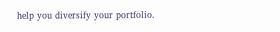help you diversify your portfolio.